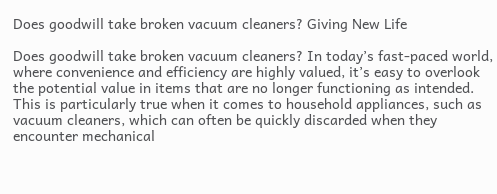Does goodwill take broken vacuum cleaners? Giving New Life

Does goodwill take broken vacuum cleaners? In today’s fast-paced world, where convenience and efficiency are highly valued, it’s easy to overlook the potential value in items that are no longer functioning as intended. This is particularly true when it comes to household appliances, such as vacuum cleaners, which can often be quickly discarded when they encounter mechanical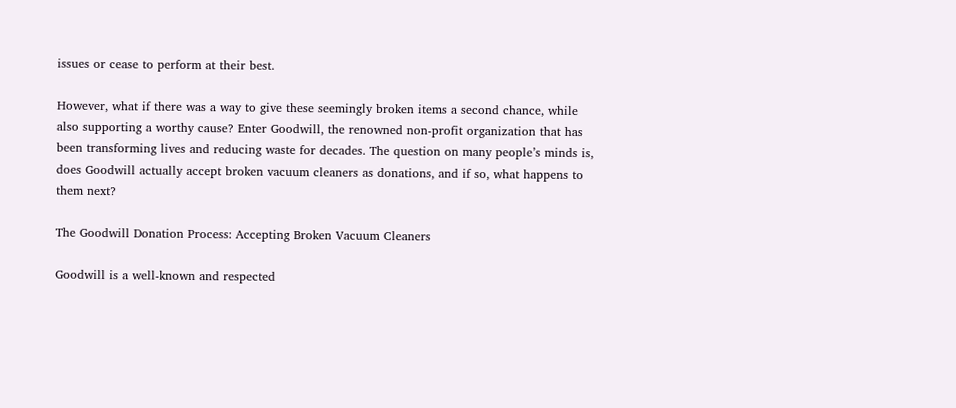issues or cease to perform at their best.

However, what if there was a way to give these seemingly broken items a second chance, while also supporting a worthy cause? Enter Goodwill, the renowned non-profit organization that has been transforming lives and reducing waste for decades. The question on many people’s minds is, does Goodwill actually accept broken vacuum cleaners as donations, and if so, what happens to them next?

The Goodwill Donation Process: Accepting Broken Vacuum Cleaners

Goodwill is a well-known and respected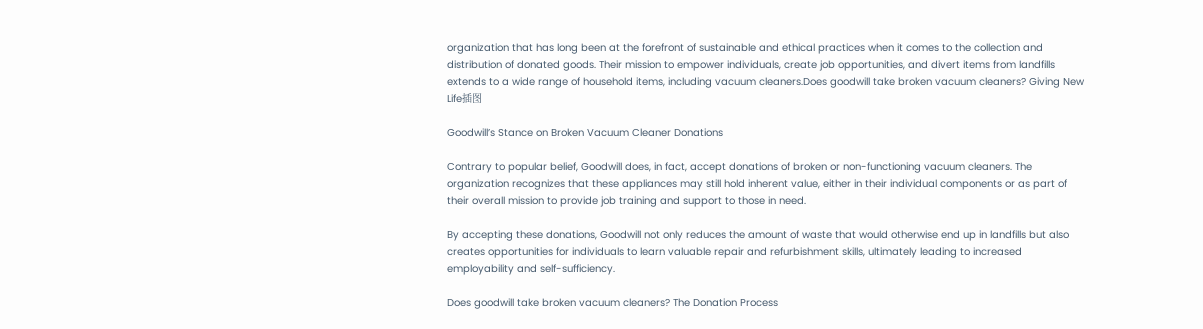organization that has long been at the forefront of sustainable and ethical practices when it comes to the collection and distribution of donated goods. Their mission to empower individuals, create job opportunities, and divert items from landfills extends to a wide range of household items, including vacuum cleaners.Does goodwill take broken vacuum cleaners? Giving New Life插图

Goodwill’s Stance on Broken Vacuum Cleaner Donations

Contrary to popular belief, Goodwill does, in fact, accept donations of broken or non-functioning vacuum cleaners. The organization recognizes that these appliances may still hold inherent value, either in their individual components or as part of their overall mission to provide job training and support to those in need.

By accepting these donations, Goodwill not only reduces the amount of waste that would otherwise end up in landfills but also creates opportunities for individuals to learn valuable repair and refurbishment skills, ultimately leading to increased employability and self-sufficiency.

Does goodwill take broken vacuum cleaners? The Donation Process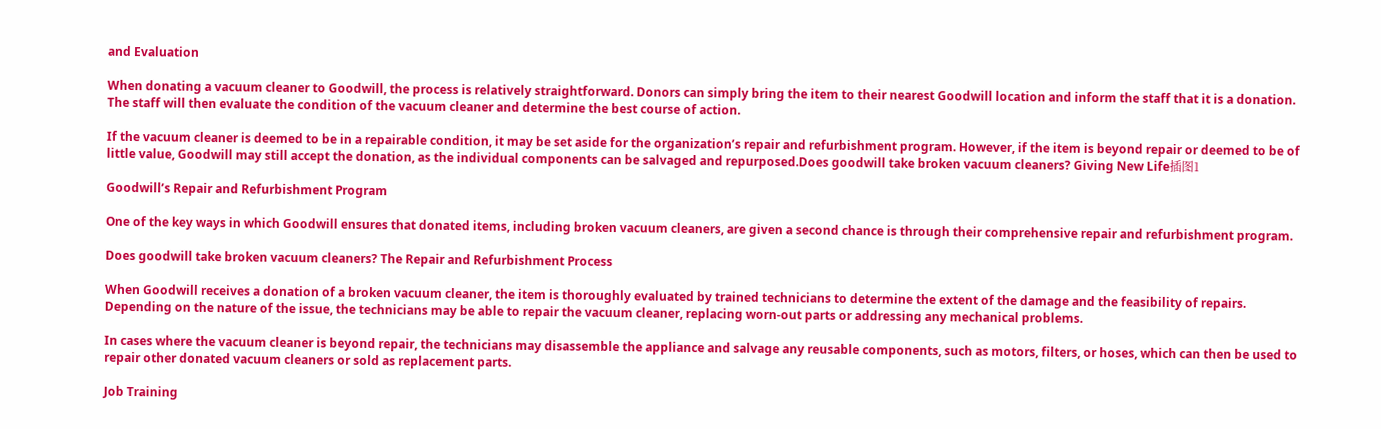and Evaluation

When donating a vacuum cleaner to Goodwill, the process is relatively straightforward. Donors can simply bring the item to their nearest Goodwill location and inform the staff that it is a donation. The staff will then evaluate the condition of the vacuum cleaner and determine the best course of action.

If the vacuum cleaner is deemed to be in a repairable condition, it may be set aside for the organization’s repair and refurbishment program. However, if the item is beyond repair or deemed to be of little value, Goodwill may still accept the donation, as the individual components can be salvaged and repurposed.Does goodwill take broken vacuum cleaners? Giving New Life插图1

Goodwill’s Repair and Refurbishment Program

One of the key ways in which Goodwill ensures that donated items, including broken vacuum cleaners, are given a second chance is through their comprehensive repair and refurbishment program.

Does goodwill take broken vacuum cleaners? The Repair and Refurbishment Process

When Goodwill receives a donation of a broken vacuum cleaner, the item is thoroughly evaluated by trained technicians to determine the extent of the damage and the feasibility of repairs. Depending on the nature of the issue, the technicians may be able to repair the vacuum cleaner, replacing worn-out parts or addressing any mechanical problems.

In cases where the vacuum cleaner is beyond repair, the technicians may disassemble the appliance and salvage any reusable components, such as motors, filters, or hoses, which can then be used to repair other donated vacuum cleaners or sold as replacement parts.

Job Training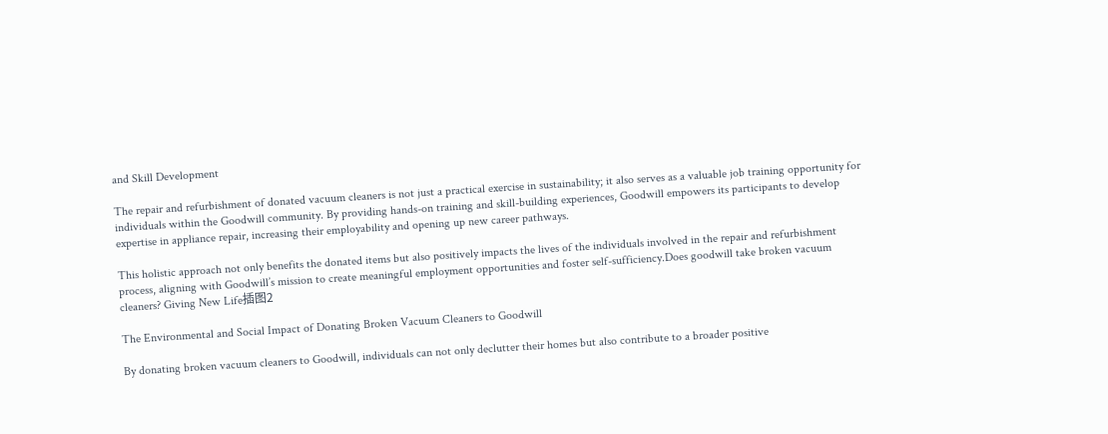and Skill Development

The repair and refurbishment of donated vacuum cleaners is not just a practical exercise in sustainability; it also serves as a valuable job training opportunity for individuals within the Goodwill community. By providing hands-on training and skill-building experiences, Goodwill empowers its participants to develop expertise in appliance repair, increasing their employability and opening up new career pathways.

This holistic approach not only benefits the donated items but also positively impacts the lives of the individuals involved in the repair and refurbishment process, aligning with Goodwill’s mission to create meaningful employment opportunities and foster self-sufficiency.Does goodwill take broken vacuum cleaners? Giving New Life插图2

The Environmental and Social Impact of Donating Broken Vacuum Cleaners to Goodwill

By donating broken vacuum cleaners to Goodwill, individuals can not only declutter their homes but also contribute to a broader positive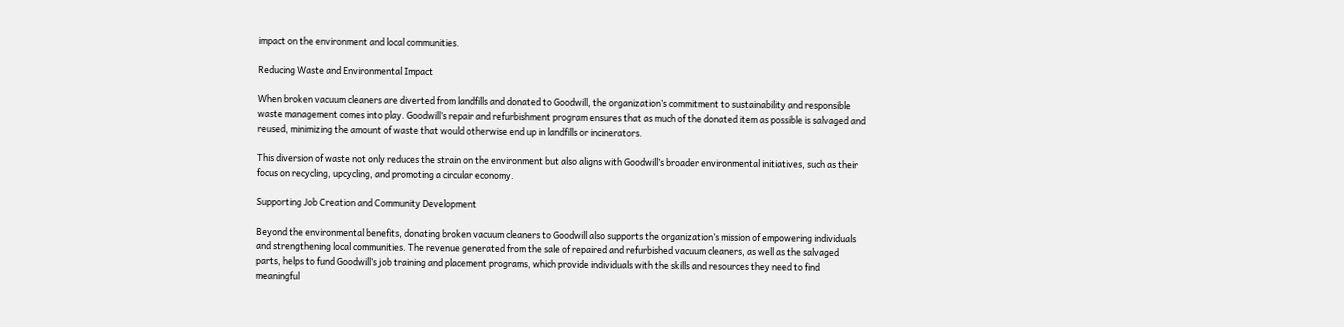impact on the environment and local communities.

Reducing Waste and Environmental Impact

When broken vacuum cleaners are diverted from landfills and donated to Goodwill, the organization’s commitment to sustainability and responsible waste management comes into play. Goodwill’s repair and refurbishment program ensures that as much of the donated item as possible is salvaged and reused, minimizing the amount of waste that would otherwise end up in landfills or incinerators.

This diversion of waste not only reduces the strain on the environment but also aligns with Goodwill’s broader environmental initiatives, such as their focus on recycling, upcycling, and promoting a circular economy.

Supporting Job Creation and Community Development

Beyond the environmental benefits, donating broken vacuum cleaners to Goodwill also supports the organization’s mission of empowering individuals and strengthening local communities. The revenue generated from the sale of repaired and refurbished vacuum cleaners, as well as the salvaged parts, helps to fund Goodwill’s job training and placement programs, which provide individuals with the skills and resources they need to find meaningful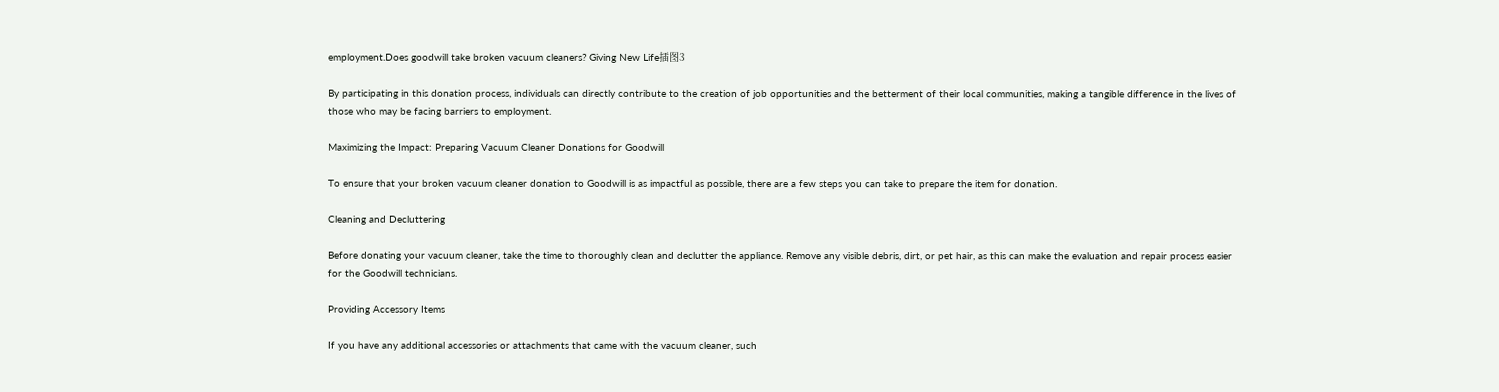employment.Does goodwill take broken vacuum cleaners? Giving New Life插图3

By participating in this donation process, individuals can directly contribute to the creation of job opportunities and the betterment of their local communities, making a tangible difference in the lives of those who may be facing barriers to employment.

Maximizing the Impact: Preparing Vacuum Cleaner Donations for Goodwill

To ensure that your broken vacuum cleaner donation to Goodwill is as impactful as possible, there are a few steps you can take to prepare the item for donation.

Cleaning and Decluttering

Before donating your vacuum cleaner, take the time to thoroughly clean and declutter the appliance. Remove any visible debris, dirt, or pet hair, as this can make the evaluation and repair process easier for the Goodwill technicians.

Providing Accessory Items

If you have any additional accessories or attachments that came with the vacuum cleaner, such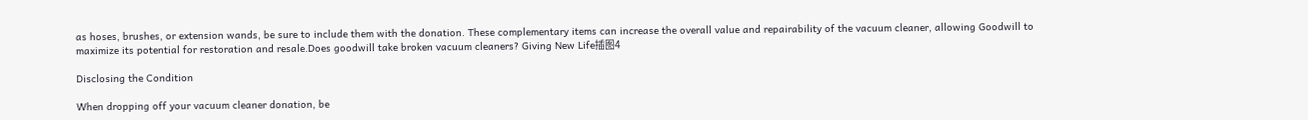as hoses, brushes, or extension wands, be sure to include them with the donation. These complementary items can increase the overall value and repairability of the vacuum cleaner, allowing Goodwill to maximize its potential for restoration and resale.Does goodwill take broken vacuum cleaners? Giving New Life插图4

Disclosing the Condition

When dropping off your vacuum cleaner donation, be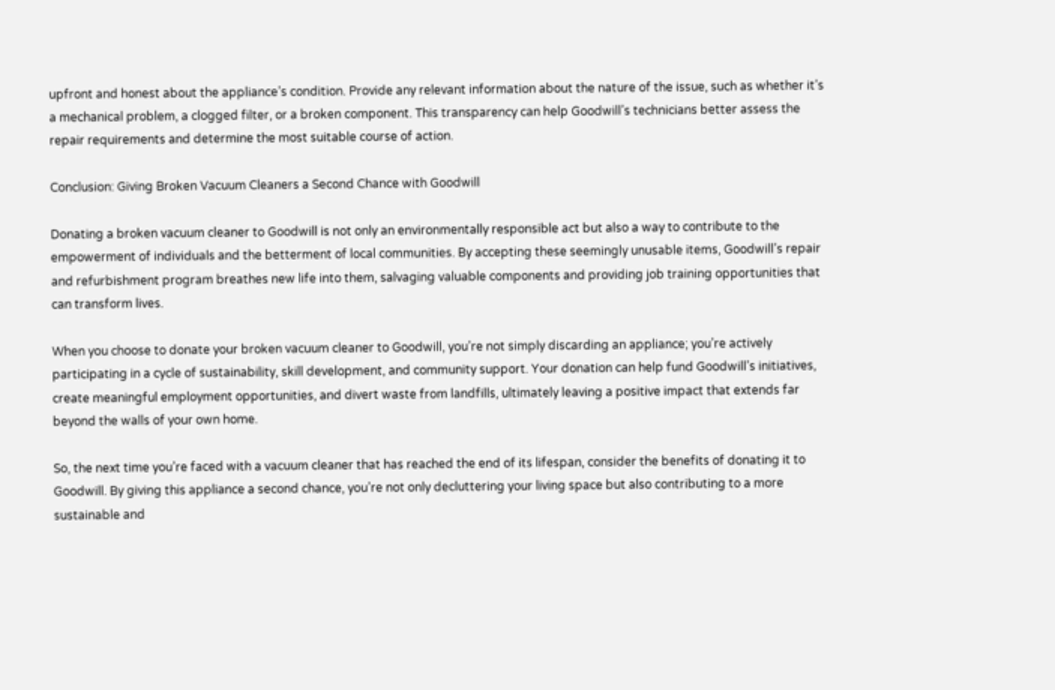upfront and honest about the appliance’s condition. Provide any relevant information about the nature of the issue, such as whether it’s a mechanical problem, a clogged filter, or a broken component. This transparency can help Goodwill’s technicians better assess the repair requirements and determine the most suitable course of action.

Conclusion: Giving Broken Vacuum Cleaners a Second Chance with Goodwill

Donating a broken vacuum cleaner to Goodwill is not only an environmentally responsible act but also a way to contribute to the empowerment of individuals and the betterment of local communities. By accepting these seemingly unusable items, Goodwill’s repair and refurbishment program breathes new life into them, salvaging valuable components and providing job training opportunities that can transform lives.

When you choose to donate your broken vacuum cleaner to Goodwill, you’re not simply discarding an appliance; you’re actively participating in a cycle of sustainability, skill development, and community support. Your donation can help fund Goodwill’s initiatives, create meaningful employment opportunities, and divert waste from landfills, ultimately leaving a positive impact that extends far beyond the walls of your own home.

So, the next time you’re faced with a vacuum cleaner that has reached the end of its lifespan, consider the benefits of donating it to Goodwill. By giving this appliance a second chance, you’re not only decluttering your living space but also contributing to a more sustainable and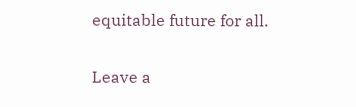equitable future for all.

Leave a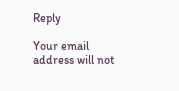Reply

Your email address will not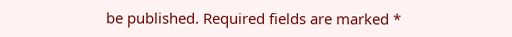be published. Required fields are marked *